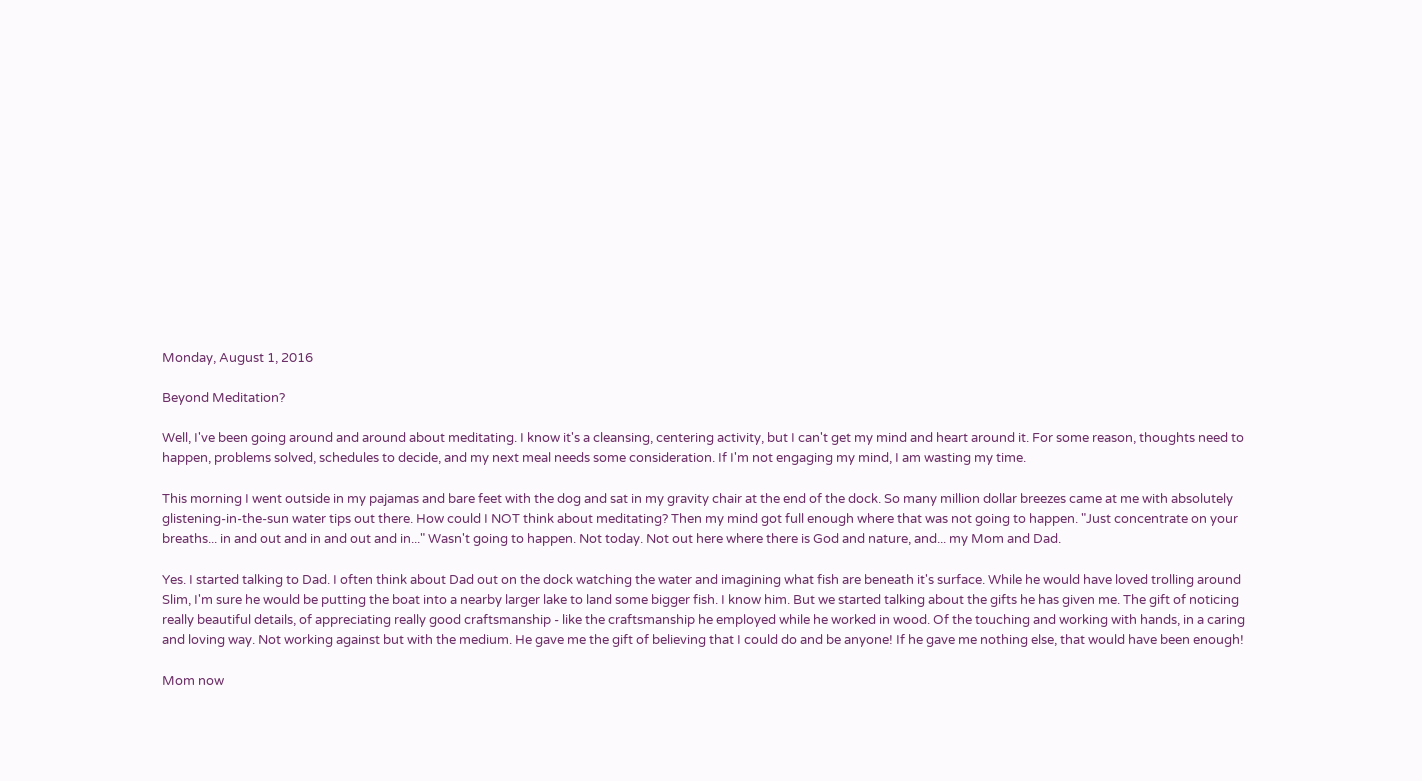Monday, August 1, 2016

Beyond Meditation?

Well, I've been going around and around about meditating. I know it's a cleansing, centering activity, but I can't get my mind and heart around it. For some reason, thoughts need to happen, problems solved, schedules to decide, and my next meal needs some consideration. If I'm not engaging my mind, I am wasting my time.

This morning I went outside in my pajamas and bare feet with the dog and sat in my gravity chair at the end of the dock. So many million dollar breezes came at me with absolutely glistening-in-the-sun water tips out there. How could I NOT think about meditating? Then my mind got full enough where that was not going to happen. "Just concentrate on your breaths... in and out and in and out and in..." Wasn't going to happen. Not today. Not out here where there is God and nature, and... my Mom and Dad.

Yes. I started talking to Dad. I often think about Dad out on the dock watching the water and imagining what fish are beneath it's surface. While he would have loved trolling around Slim, I'm sure he would be putting the boat into a nearby larger lake to land some bigger fish. I know him. But we started talking about the gifts he has given me. The gift of noticing really beautiful details, of appreciating really good craftsmanship - like the craftsmanship he employed while he worked in wood. Of the touching and working with hands, in a caring and loving way. Not working against but with the medium. He gave me the gift of believing that I could do and be anyone! If he gave me nothing else, that would have been enough!

Mom now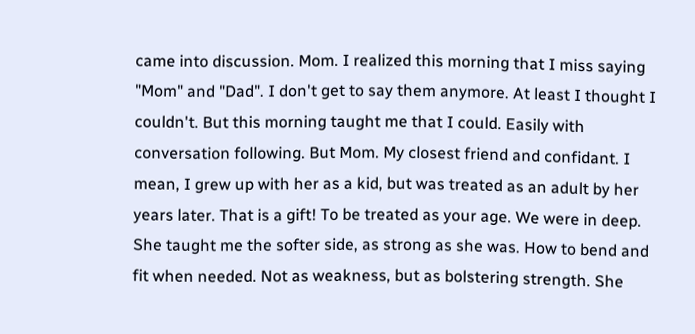came into discussion. Mom. I realized this morning that I miss saying "Mom" and "Dad". I don't get to say them anymore. At least I thought I couldn't. But this morning taught me that I could. Easily with conversation following. But Mom. My closest friend and confidant. I mean, I grew up with her as a kid, but was treated as an adult by her years later. That is a gift! To be treated as your age. We were in deep. She taught me the softer side, as strong as she was. How to bend and fit when needed. Not as weakness, but as bolstering strength. She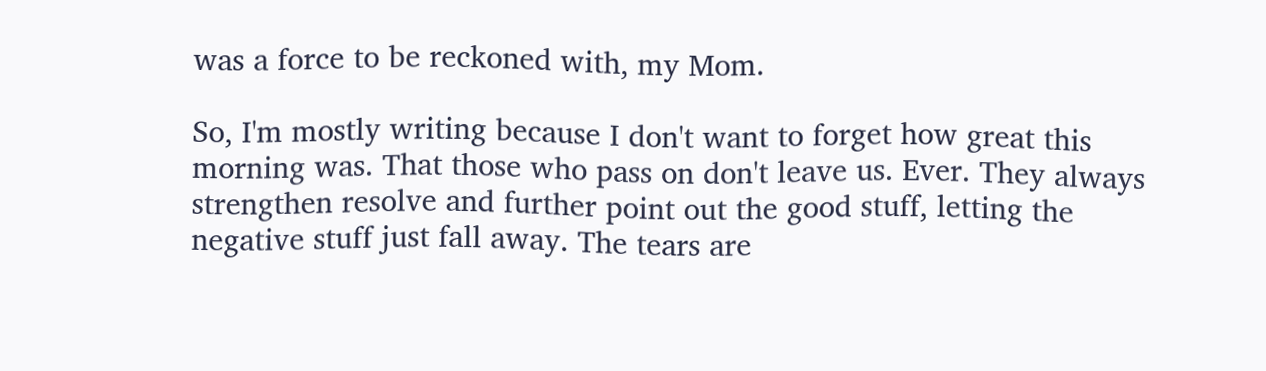was a force to be reckoned with, my Mom.

So, I'm mostly writing because I don't want to forget how great this morning was. That those who pass on don't leave us. Ever. They always strengthen resolve and further point out the good stuff, letting the negative stuff just fall away. The tears are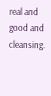real and good and cleansing.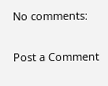No comments:

Post a Comment